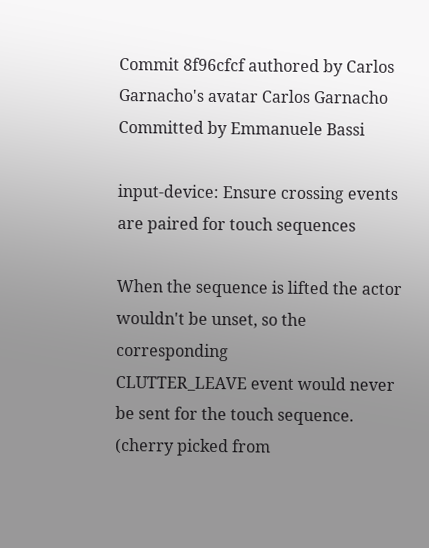Commit 8f96cfcf authored by Carlos Garnacho's avatar Carlos Garnacho Committed by Emmanuele Bassi

input-device: Ensure crossing events are paired for touch sequences

When the sequence is lifted the actor wouldn't be unset, so the corresponding
CLUTTER_LEAVE event would never be sent for the touch sequence.
(cherry picked from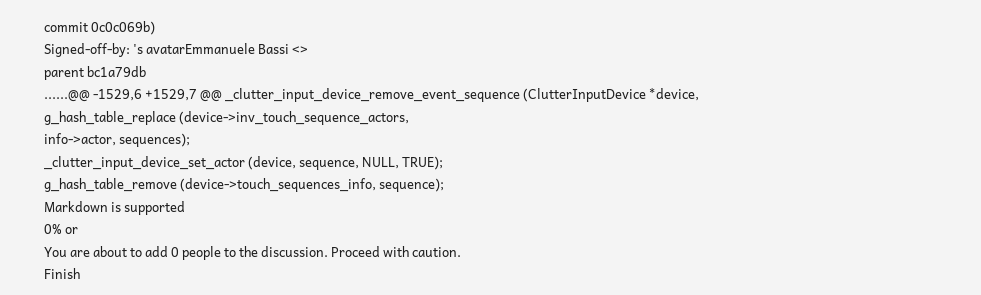commit 0c0c069b)
Signed-off-by: 's avatarEmmanuele Bassi <>
parent bc1a79db
......@@ -1529,6 +1529,7 @@ _clutter_input_device_remove_event_sequence (ClutterInputDevice *device,
g_hash_table_replace (device->inv_touch_sequence_actors,
info->actor, sequences);
_clutter_input_device_set_actor (device, sequence, NULL, TRUE);
g_hash_table_remove (device->touch_sequences_info, sequence);
Markdown is supported
0% or
You are about to add 0 people to the discussion. Proceed with caution.
Finish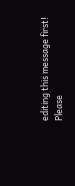editing this message first!
Please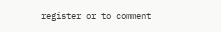register or to comment